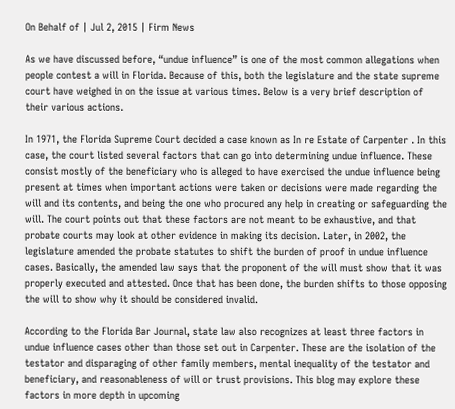On Behalf of | Jul 2, 2015 | Firm News

As we have discussed before, “undue influence” is one of the most common allegations when people contest a will in Florida. Because of this, both the legislature and the state supreme court have weighed in on the issue at various times. Below is a very brief description of their various actions.

In 1971, the Florida Supreme Court decided a case known as In re Estate of Carpenter . In this case, the court listed several factors that can go into determining undue influence. These consist mostly of the beneficiary who is alleged to have exercised the undue influence being present at times when important actions were taken or decisions were made regarding the will and its contents, and being the one who procured any help in creating or safeguarding the will. The court points out that these factors are not meant to be exhaustive, and that probate courts may look at other evidence in making its decision. Later, in 2002, the legislature amended the probate statutes to shift the burden of proof in undue influence cases. Basically, the amended law says that the proponent of the will must show that it was properly executed and attested. Once that has been done, the burden shifts to those opposing the will to show why it should be considered invalid.

According to the Florida Bar Journal, state law also recognizes at least three factors in undue influence cases other than those set out in Carpenter. These are the isolation of the testator and disparaging of other family members, mental inequality of the testator and beneficiary, and reasonableness of will or trust provisions. This blog may explore these factors in more depth in upcoming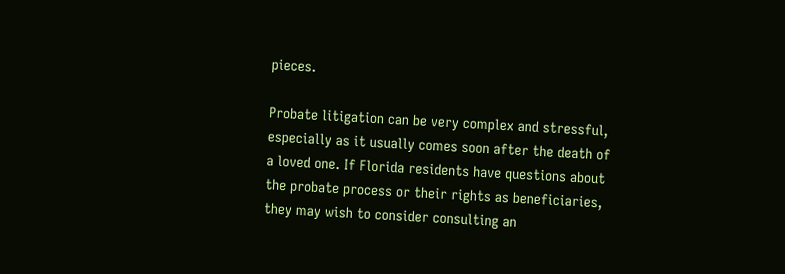pieces.

Probate litigation can be very complex and stressful, especially as it usually comes soon after the death of a loved one. If Florida residents have questions about the probate process or their rights as beneficiaries, they may wish to consider consulting an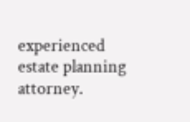experienced estate planning attorney.